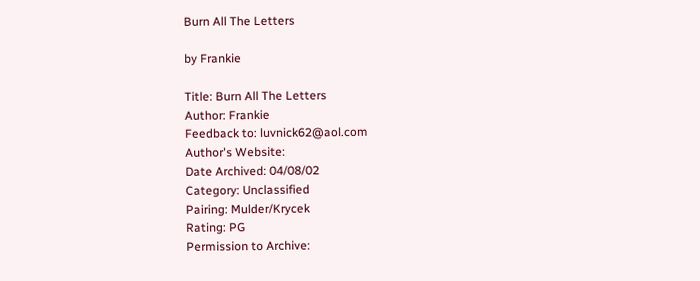Burn All The Letters

by Frankie

Title: Burn All The Letters
Author: Frankie
Feedback to: luvnick62@aol.com
Author's Website:
Date Archived: 04/08/02
Category: Unclassified
Pairing: Mulder/Krycek
Rating: PG
Permission to Archive: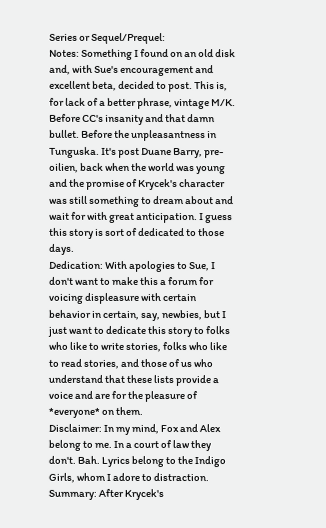Series or Sequel/Prequel:
Notes: Something I found on an old disk and, with Sue's encouragement and excellent beta, decided to post. This is, for lack of a better phrase, vintage M/K. Before CC's insanity and that damn bullet. Before the unpleasantness in Tunguska. It's post Duane Barry, pre-oilien, back when the world was young and the promise of Krycek's character was still something to dream about and wait for with great anticipation. I guess this story is sort of dedicated to those days.
Dedication: With apologies to Sue, I don't want to make this a forum for voicing displeasure with certain behavior in certain, say, newbies, but I just want to dedicate this story to folks who like to write stories, folks who like to read stories, and those of us who understand that these lists provide a voice and are for the pleasure of *everyone* on them.
Disclaimer: In my mind, Fox and Alex belong to me. In a court of law they don't. Bah. Lyrics belong to the Indigo Girls, whom I adore to distraction.
Summary: After Krycek's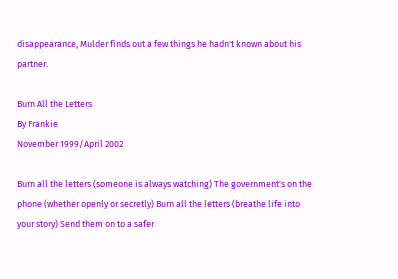disappearance, Mulder finds out a few things he hadn't known about his partner.

Burn All the Letters
By Frankie
November 1999/April 2002

Burn all the letters (someone is always watching) The government's on the phone (whether openly or secretly) Burn all the letters (breathe life into your story) Send them on to a safer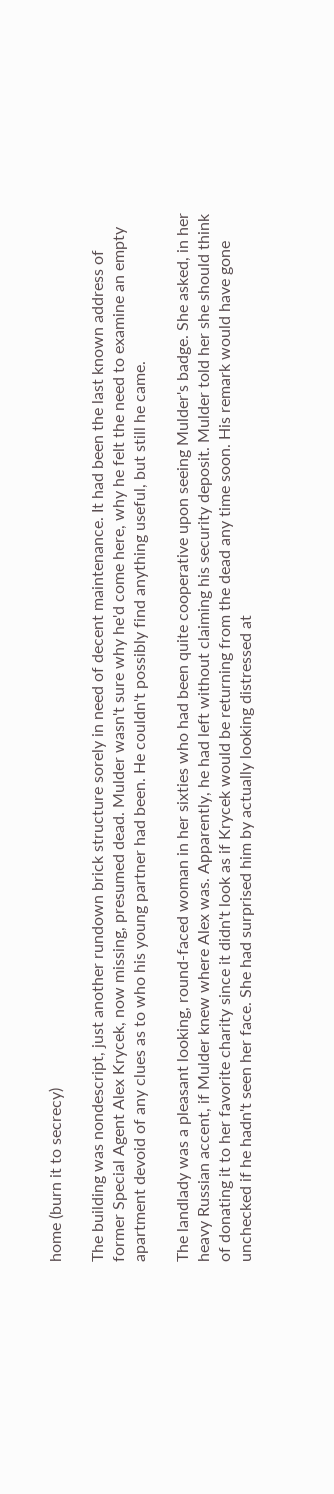home (burn it to secrecy)

The building was nondescript, just another rundown brick structure sorely in need of decent maintenance. It had been the last known address of former Special Agent Alex Krycek, now missing, presumed dead. Mulder wasn't sure why he'd come here, why he felt the need to examine an empty apartment devoid of any clues as to who his young partner had been. He couldn't possibly find anything useful, but still he came.

The landlady was a pleasant looking, round-faced woman in her sixties who had been quite cooperative upon seeing Mulder's badge. She asked, in her heavy Russian accent, if Mulder knew where Alex was. Apparently, he had left without claiming his security deposit. Mulder told her she should think of donating it to her favorite charity since it didn't look as if Krycek would be returning from the dead any time soon. His remark would have gone unchecked if he hadn't seen her face. She had surprised him by actually looking distressed at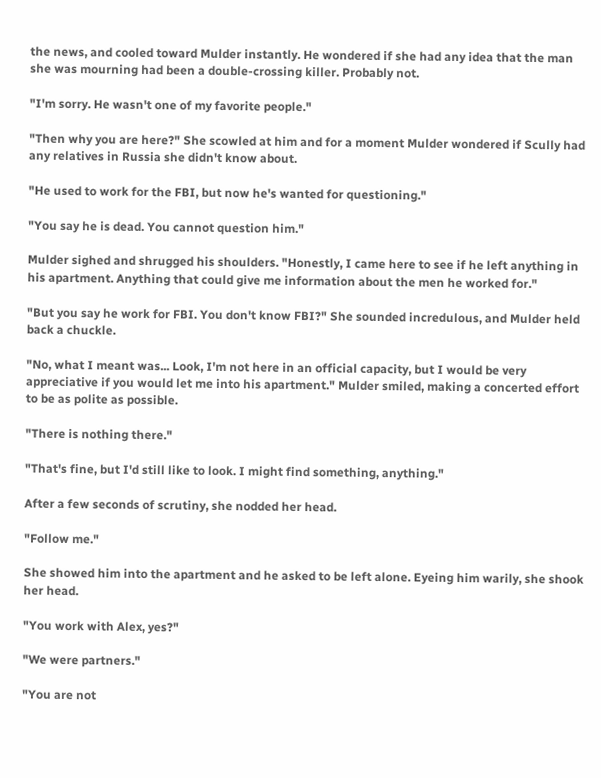the news, and cooled toward Mulder instantly. He wondered if she had any idea that the man she was mourning had been a double-crossing killer. Probably not.

"I'm sorry. He wasn't one of my favorite people."

"Then why you are here?" She scowled at him and for a moment Mulder wondered if Scully had any relatives in Russia she didn't know about.

"He used to work for the FBI, but now he's wanted for questioning."

"You say he is dead. You cannot question him."

Mulder sighed and shrugged his shoulders. "Honestly, I came here to see if he left anything in his apartment. Anything that could give me information about the men he worked for."

"But you say he work for FBI. You don't know FBI?" She sounded incredulous, and Mulder held back a chuckle.

"No, what I meant was... Look, I'm not here in an official capacity, but I would be very appreciative if you would let me into his apartment." Mulder smiled, making a concerted effort to be as polite as possible.

"There is nothing there."

"That's fine, but I'd still like to look. I might find something, anything."

After a few seconds of scrutiny, she nodded her head.

"Follow me."

She showed him into the apartment and he asked to be left alone. Eyeing him warily, she shook her head.

"You work with Alex, yes?"

"We were partners."

"You are not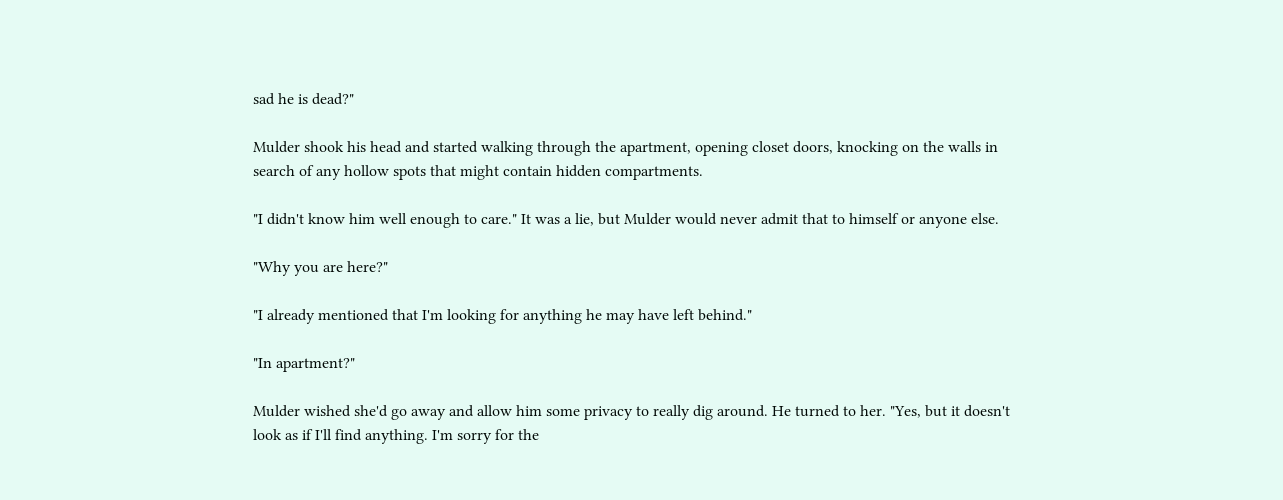sad he is dead?"

Mulder shook his head and started walking through the apartment, opening closet doors, knocking on the walls in search of any hollow spots that might contain hidden compartments.

"I didn't know him well enough to care." It was a lie, but Mulder would never admit that to himself or anyone else.

"Why you are here?"

"I already mentioned that I'm looking for anything he may have left behind."

"In apartment?"

Mulder wished she'd go away and allow him some privacy to really dig around. He turned to her. "Yes, but it doesn't look as if I'll find anything. I'm sorry for the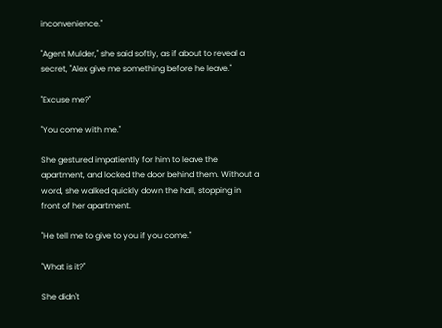inconvenience."

"Agent Mulder," she said softly, as if about to reveal a secret, "Alex give me something before he leave."

"Excuse me?"

"You come with me."

She gestured impatiently for him to leave the apartment, and locked the door behind them. Without a word, she walked quickly down the hall, stopping in front of her apartment.

"He tell me to give to you if you come."

"What is it?"

She didn't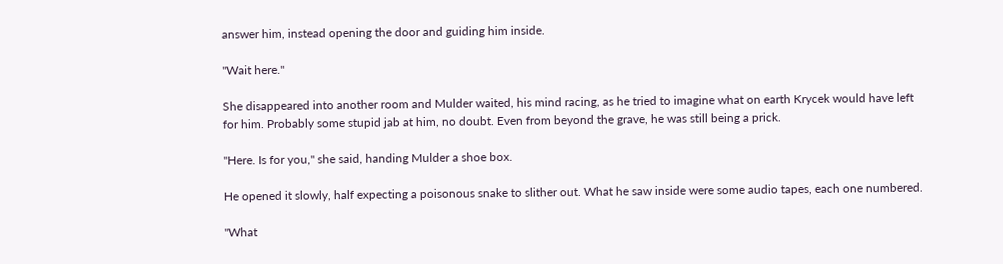answer him, instead opening the door and guiding him inside.

"Wait here."

She disappeared into another room and Mulder waited, his mind racing, as he tried to imagine what on earth Krycek would have left for him. Probably some stupid jab at him, no doubt. Even from beyond the grave, he was still being a prick.

"Here. Is for you," she said, handing Mulder a shoe box.

He opened it slowly, half expecting a poisonous snake to slither out. What he saw inside were some audio tapes, each one numbered.

"What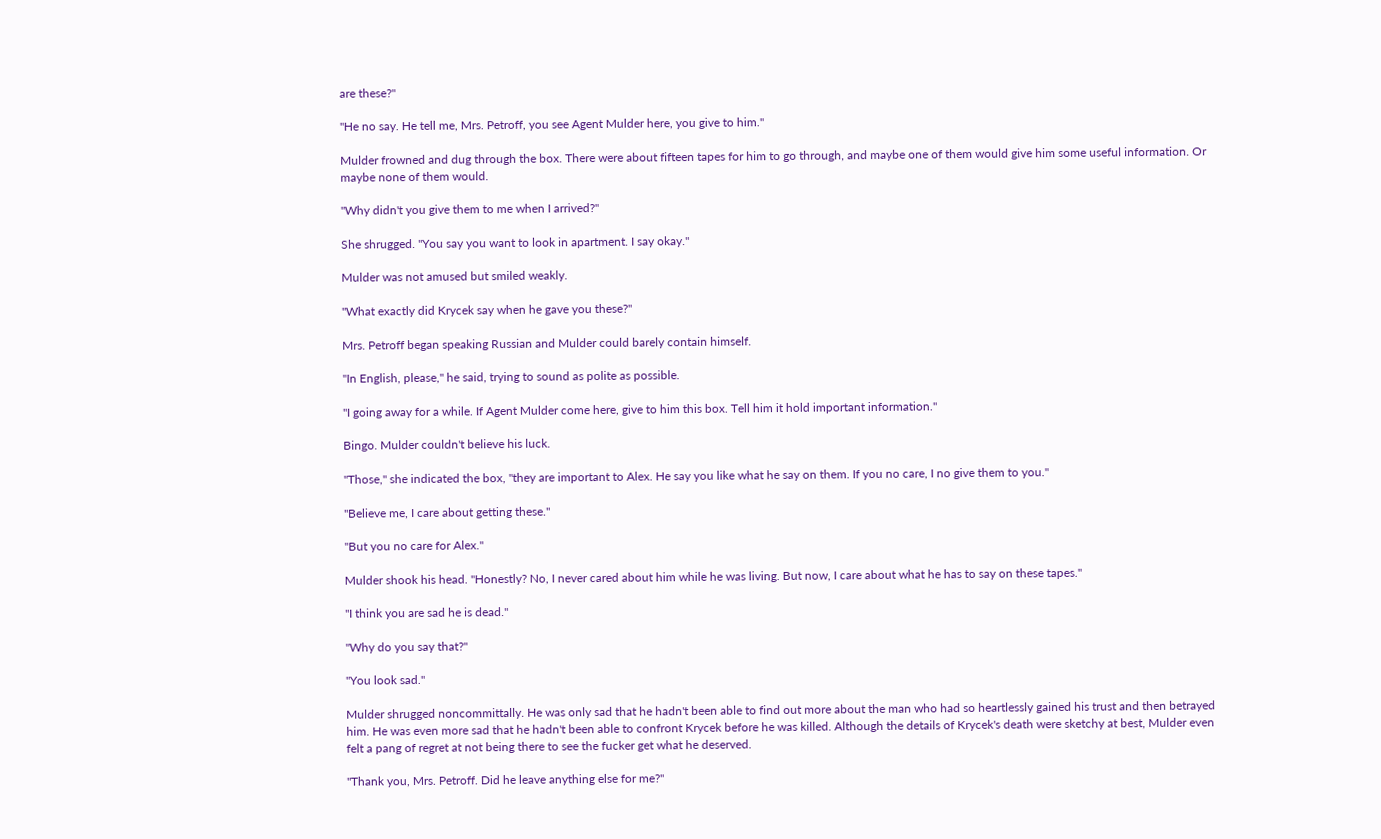are these?"

"He no say. He tell me, Mrs. Petroff, you see Agent Mulder here, you give to him."

Mulder frowned and dug through the box. There were about fifteen tapes for him to go through, and maybe one of them would give him some useful information. Or maybe none of them would.

"Why didn't you give them to me when I arrived?"

She shrugged. "You say you want to look in apartment. I say okay."

Mulder was not amused but smiled weakly.

"What exactly did Krycek say when he gave you these?"

Mrs. Petroff began speaking Russian and Mulder could barely contain himself.

"In English, please," he said, trying to sound as polite as possible.

"I going away for a while. If Agent Mulder come here, give to him this box. Tell him it hold important information."

Bingo. Mulder couldn't believe his luck.

"Those," she indicated the box, "they are important to Alex. He say you like what he say on them. If you no care, I no give them to you."

"Believe me, I care about getting these."

"But you no care for Alex."

Mulder shook his head. "Honestly? No, I never cared about him while he was living. But now, I care about what he has to say on these tapes."

"I think you are sad he is dead."

"Why do you say that?"

"You look sad."

Mulder shrugged noncommittally. He was only sad that he hadn't been able to find out more about the man who had so heartlessly gained his trust and then betrayed him. He was even more sad that he hadn't been able to confront Krycek before he was killed. Although the details of Krycek's death were sketchy at best, Mulder even felt a pang of regret at not being there to see the fucker get what he deserved.

"Thank you, Mrs. Petroff. Did he leave anything else for me?"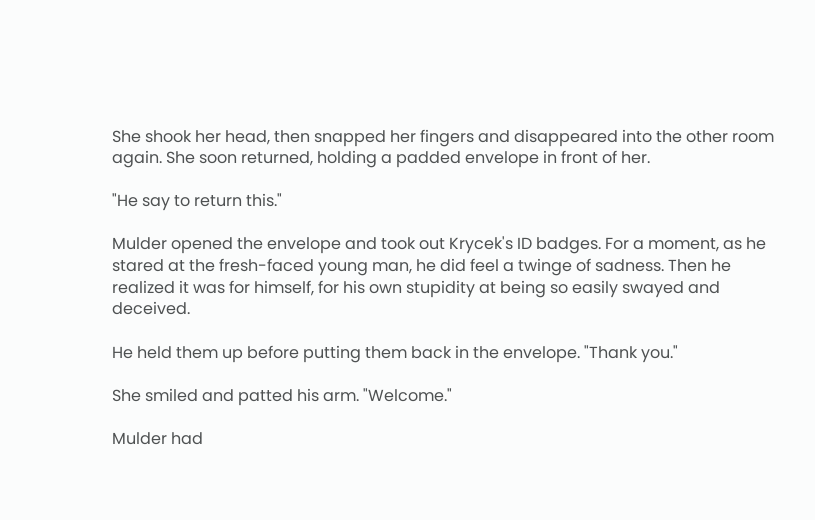She shook her head, then snapped her fingers and disappeared into the other room again. She soon returned, holding a padded envelope in front of her.

"He say to return this."

Mulder opened the envelope and took out Krycek's ID badges. For a moment, as he stared at the fresh-faced young man, he did feel a twinge of sadness. Then he realized it was for himself, for his own stupidity at being so easily swayed and deceived.

He held them up before putting them back in the envelope. "Thank you."

She smiled and patted his arm. "Welcome."

Mulder had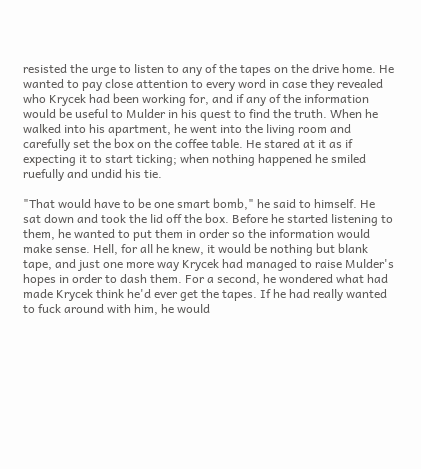resisted the urge to listen to any of the tapes on the drive home. He wanted to pay close attention to every word in case they revealed who Krycek had been working for, and if any of the information would be useful to Mulder in his quest to find the truth. When he walked into his apartment, he went into the living room and carefully set the box on the coffee table. He stared at it as if expecting it to start ticking; when nothing happened he smiled ruefully and undid his tie.

"That would have to be one smart bomb," he said to himself. He sat down and took the lid off the box. Before he started listening to them, he wanted to put them in order so the information would make sense. Hell, for all he knew, it would be nothing but blank tape, and just one more way Krycek had managed to raise Mulder's hopes in order to dash them. For a second, he wondered what had made Krycek think he'd ever get the tapes. If he had really wanted to fuck around with him, he would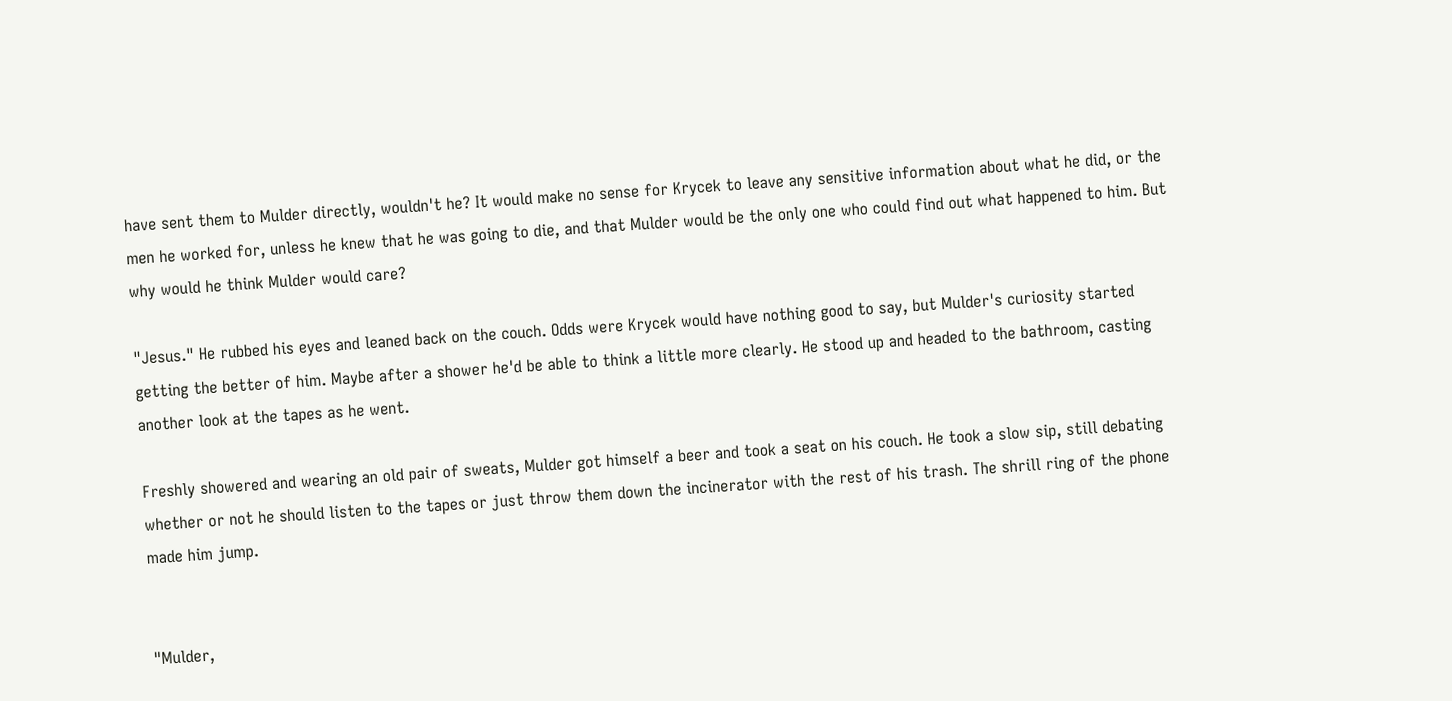have sent them to Mulder directly, wouldn't he? It would make no sense for Krycek to leave any sensitive information about what he did, or the men he worked for, unless he knew that he was going to die, and that Mulder would be the only one who could find out what happened to him. But why would he think Mulder would care?

"Jesus." He rubbed his eyes and leaned back on the couch. Odds were Krycek would have nothing good to say, but Mulder's curiosity started getting the better of him. Maybe after a shower he'd be able to think a little more clearly. He stood up and headed to the bathroom, casting another look at the tapes as he went.

Freshly showered and wearing an old pair of sweats, Mulder got himself a beer and took a seat on his couch. He took a slow sip, still debating whether or not he should listen to the tapes or just throw them down the incinerator with the rest of his trash. The shrill ring of the phone made him jump.


"Mulder,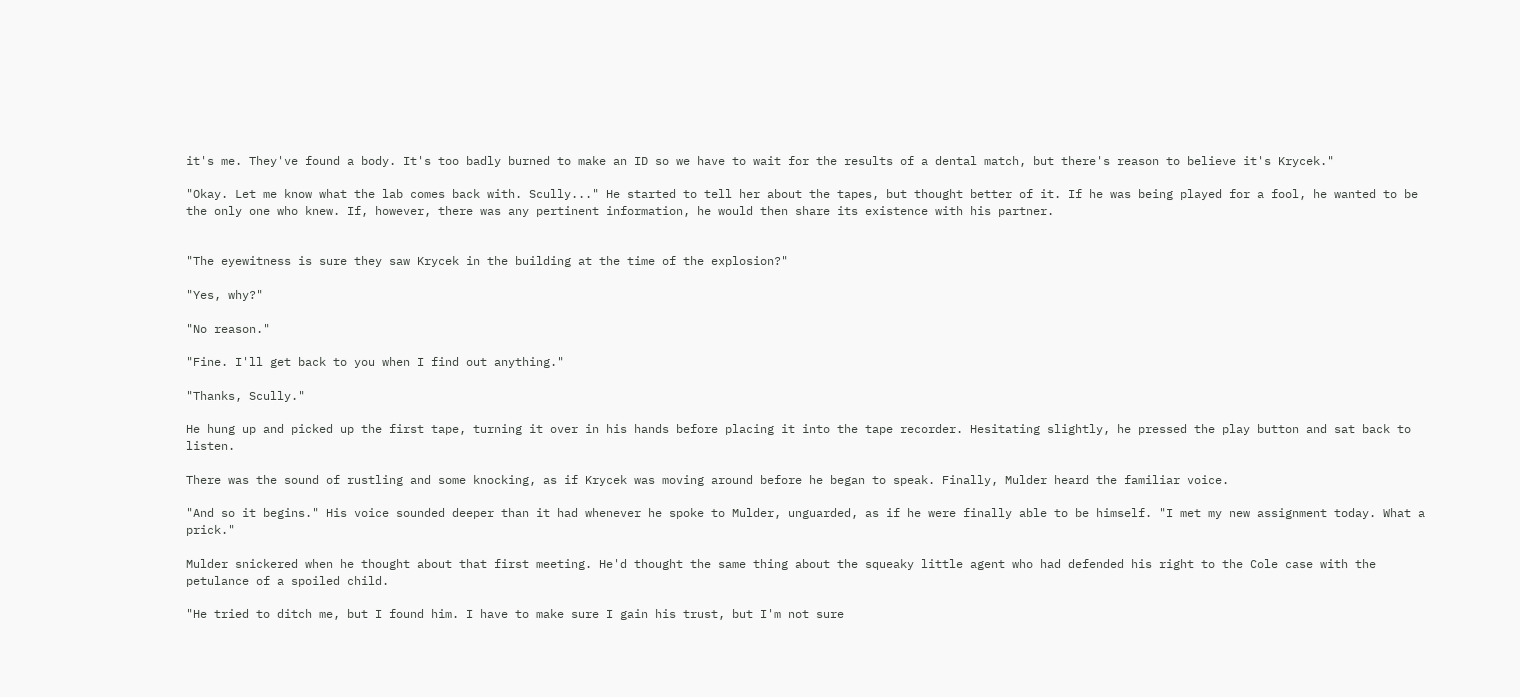it's me. They've found a body. It's too badly burned to make an ID so we have to wait for the results of a dental match, but there's reason to believe it's Krycek."

"Okay. Let me know what the lab comes back with. Scully..." He started to tell her about the tapes, but thought better of it. If he was being played for a fool, he wanted to be the only one who knew. If, however, there was any pertinent information, he would then share its existence with his partner.


"The eyewitness is sure they saw Krycek in the building at the time of the explosion?"

"Yes, why?"

"No reason."

"Fine. I'll get back to you when I find out anything."

"Thanks, Scully."

He hung up and picked up the first tape, turning it over in his hands before placing it into the tape recorder. Hesitating slightly, he pressed the play button and sat back to listen.

There was the sound of rustling and some knocking, as if Krycek was moving around before he began to speak. Finally, Mulder heard the familiar voice.

"And so it begins." His voice sounded deeper than it had whenever he spoke to Mulder, unguarded, as if he were finally able to be himself. "I met my new assignment today. What a prick."

Mulder snickered when he thought about that first meeting. He'd thought the same thing about the squeaky little agent who had defended his right to the Cole case with the petulance of a spoiled child.

"He tried to ditch me, but I found him. I have to make sure I gain his trust, but I'm not sure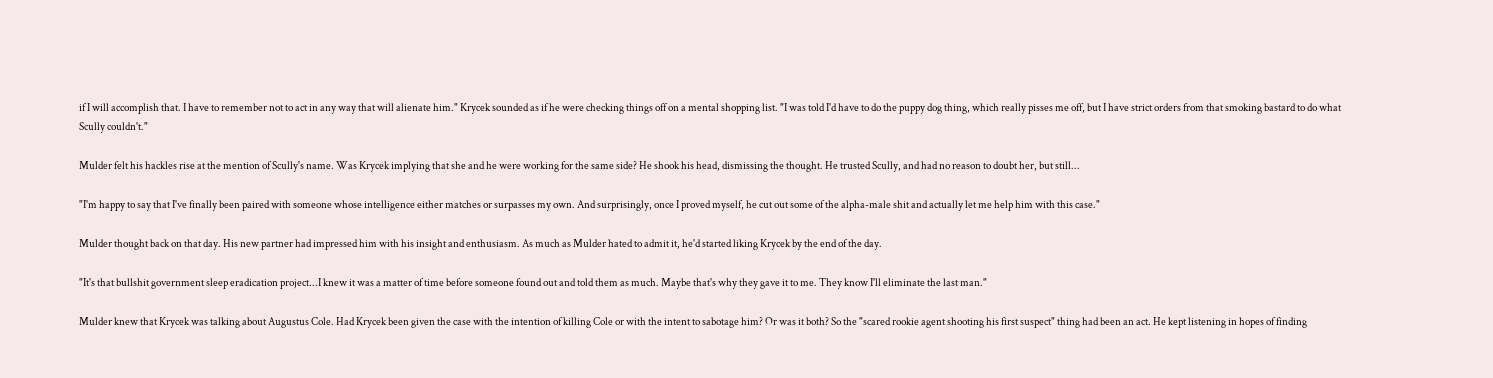if I will accomplish that. I have to remember not to act in any way that will alienate him." Krycek sounded as if he were checking things off on a mental shopping list. "I was told I'd have to do the puppy dog thing, which really pisses me off, but I have strict orders from that smoking bastard to do what Scully couldn't."

Mulder felt his hackles rise at the mention of Scully's name. Was Krycek implying that she and he were working for the same side? He shook his head, dismissing the thought. He trusted Scully, and had no reason to doubt her, but still...

"I'm happy to say that I've finally been paired with someone whose intelligence either matches or surpasses my own. And surprisingly, once I proved myself, he cut out some of the alpha-male shit and actually let me help him with this case."

Mulder thought back on that day. His new partner had impressed him with his insight and enthusiasm. As much as Mulder hated to admit it, he'd started liking Krycek by the end of the day.

"It's that bullshit government sleep eradication project...I knew it was a matter of time before someone found out and told them as much. Maybe that's why they gave it to me. They know I'll eliminate the last man."

Mulder knew that Krycek was talking about Augustus Cole. Had Krycek been given the case with the intention of killing Cole or with the intent to sabotage him? Or was it both? So the "scared rookie agent shooting his first suspect" thing had been an act. He kept listening in hopes of finding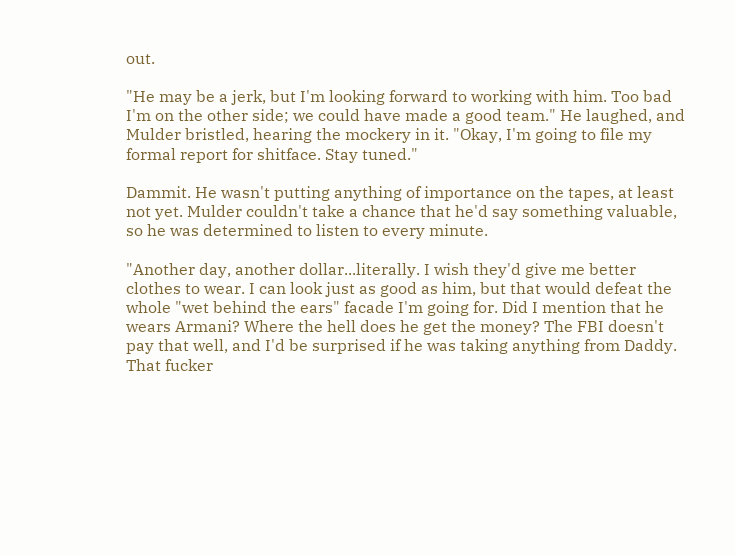out.

"He may be a jerk, but I'm looking forward to working with him. Too bad I'm on the other side; we could have made a good team." He laughed, and Mulder bristled, hearing the mockery in it. "Okay, I'm going to file my formal report for shitface. Stay tuned."

Dammit. He wasn't putting anything of importance on the tapes, at least not yet. Mulder couldn't take a chance that he'd say something valuable, so he was determined to listen to every minute.

"Another day, another dollar...literally. I wish they'd give me better clothes to wear. I can look just as good as him, but that would defeat the whole "wet behind the ears" facade I'm going for. Did I mention that he wears Armani? Where the hell does he get the money? The FBI doesn't pay that well, and I'd be surprised if he was taking anything from Daddy. That fucker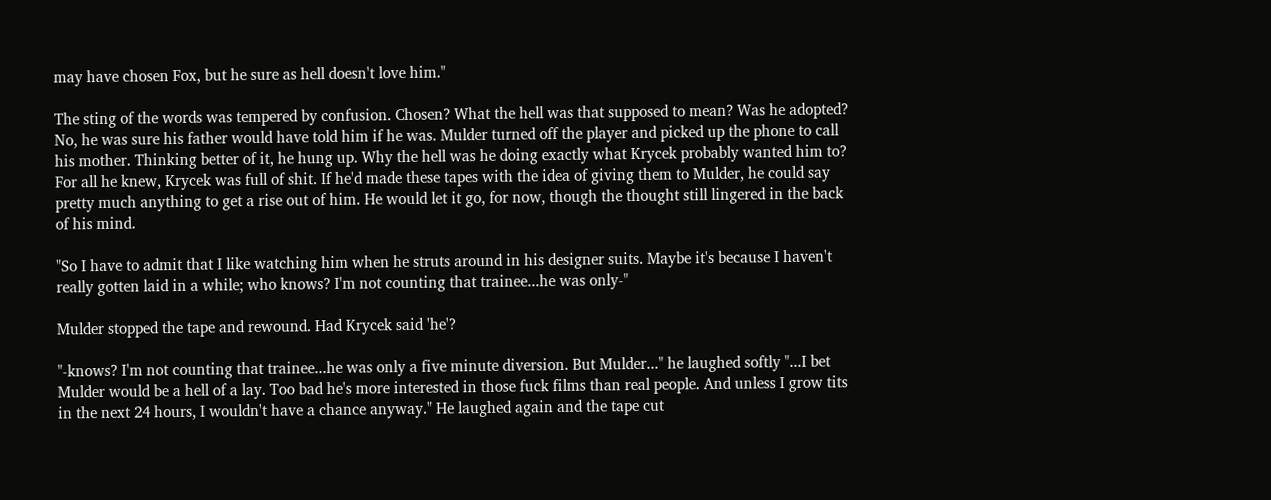may have chosen Fox, but he sure as hell doesn't love him."

The sting of the words was tempered by confusion. Chosen? What the hell was that supposed to mean? Was he adopted? No, he was sure his father would have told him if he was. Mulder turned off the player and picked up the phone to call his mother. Thinking better of it, he hung up. Why the hell was he doing exactly what Krycek probably wanted him to? For all he knew, Krycek was full of shit. If he'd made these tapes with the idea of giving them to Mulder, he could say pretty much anything to get a rise out of him. He would let it go, for now, though the thought still lingered in the back of his mind.

"So I have to admit that I like watching him when he struts around in his designer suits. Maybe it's because I haven't really gotten laid in a while; who knows? I'm not counting that trainee...he was only-"

Mulder stopped the tape and rewound. Had Krycek said 'he'?

"-knows? I'm not counting that trainee...he was only a five minute diversion. But Mulder..." he laughed softly "...I bet Mulder would be a hell of a lay. Too bad he's more interested in those fuck films than real people. And unless I grow tits in the next 24 hours, I wouldn't have a chance anyway." He laughed again and the tape cut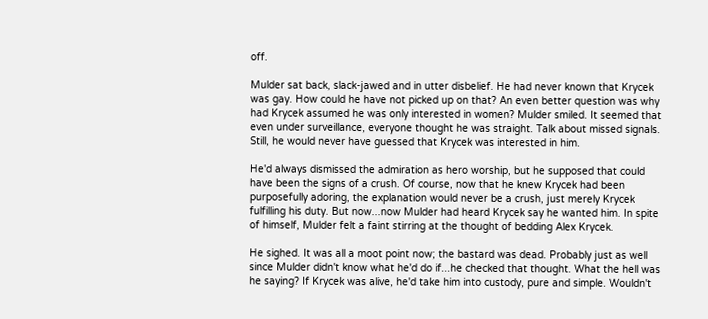off.

Mulder sat back, slack-jawed and in utter disbelief. He had never known that Krycek was gay. How could he have not picked up on that? An even better question was why had Krycek assumed he was only interested in women? Mulder smiled. It seemed that even under surveillance, everyone thought he was straight. Talk about missed signals. Still, he would never have guessed that Krycek was interested in him.

He'd always dismissed the admiration as hero worship, but he supposed that could have been the signs of a crush. Of course, now that he knew Krycek had been purposefully adoring, the explanation would never be a crush, just merely Krycek fulfilling his duty. But now...now Mulder had heard Krycek say he wanted him. In spite of himself, Mulder felt a faint stirring at the thought of bedding Alex Krycek.

He sighed. It was all a moot point now; the bastard was dead. Probably just as well since Mulder didn't know what he'd do if...he checked that thought. What the hell was he saying? If Krycek was alive, he'd take him into custody, pure and simple. Wouldn't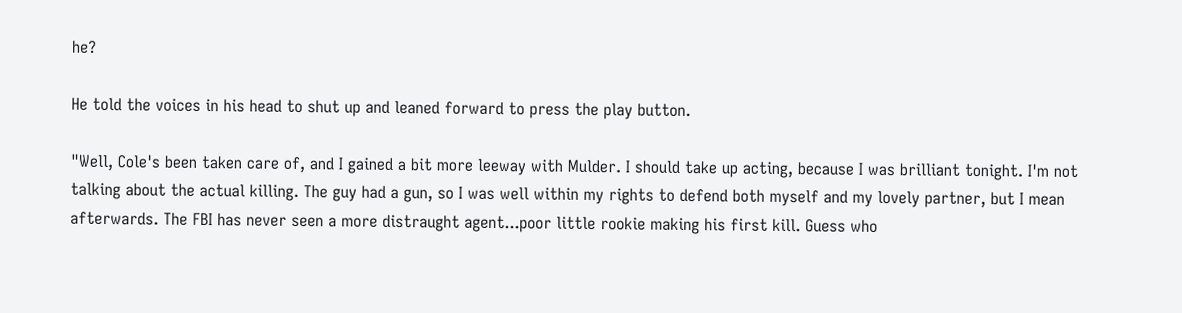he?

He told the voices in his head to shut up and leaned forward to press the play button.

"Well, Cole's been taken care of, and I gained a bit more leeway with Mulder. I should take up acting, because I was brilliant tonight. I'm not talking about the actual killing. The guy had a gun, so I was well within my rights to defend both myself and my lovely partner, but I mean afterwards. The FBI has never seen a more distraught agent...poor little rookie making his first kill. Guess who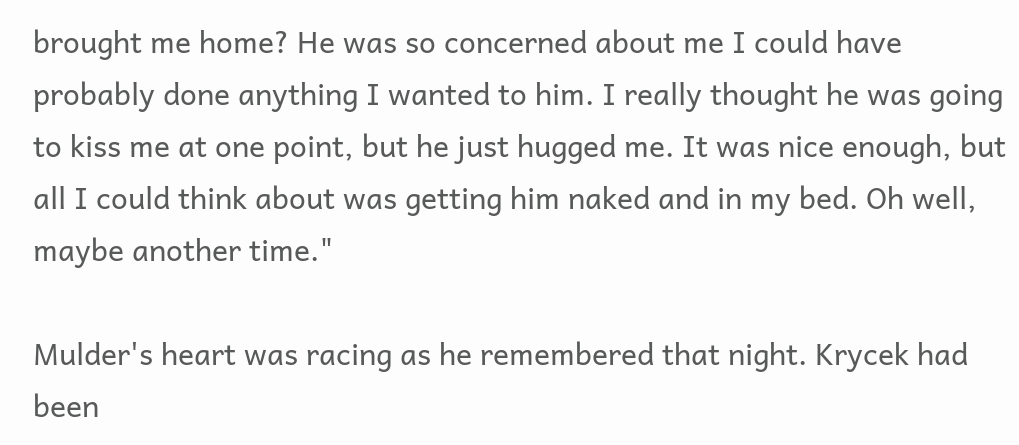brought me home? He was so concerned about me I could have probably done anything I wanted to him. I really thought he was going to kiss me at one point, but he just hugged me. It was nice enough, but all I could think about was getting him naked and in my bed. Oh well, maybe another time."

Mulder's heart was racing as he remembered that night. Krycek had been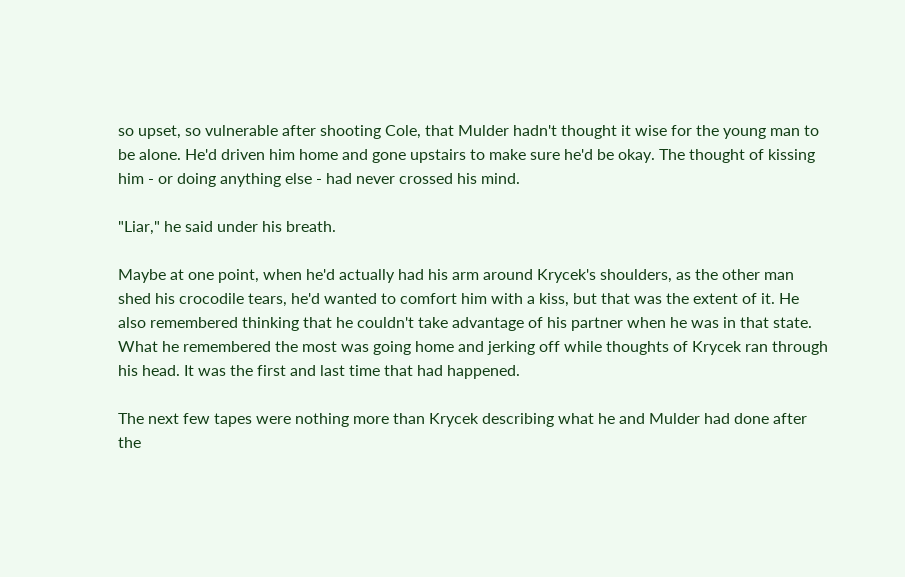so upset, so vulnerable after shooting Cole, that Mulder hadn't thought it wise for the young man to be alone. He'd driven him home and gone upstairs to make sure he'd be okay. The thought of kissing him - or doing anything else - had never crossed his mind.

"Liar," he said under his breath.

Maybe at one point, when he'd actually had his arm around Krycek's shoulders, as the other man shed his crocodile tears, he'd wanted to comfort him with a kiss, but that was the extent of it. He also remembered thinking that he couldn't take advantage of his partner when he was in that state. What he remembered the most was going home and jerking off while thoughts of Krycek ran through his head. It was the first and last time that had happened.

The next few tapes were nothing more than Krycek describing what he and Mulder had done after the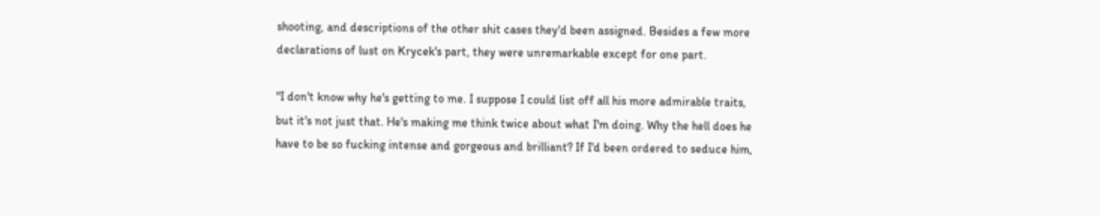shooting, and descriptions of the other shit cases they'd been assigned. Besides a few more declarations of lust on Krycek's part, they were unremarkable except for one part.

"I don't know why he's getting to me. I suppose I could list off all his more admirable traits, but it's not just that. He's making me think twice about what I'm doing. Why the hell does he have to be so fucking intense and gorgeous and brilliant? If I'd been ordered to seduce him,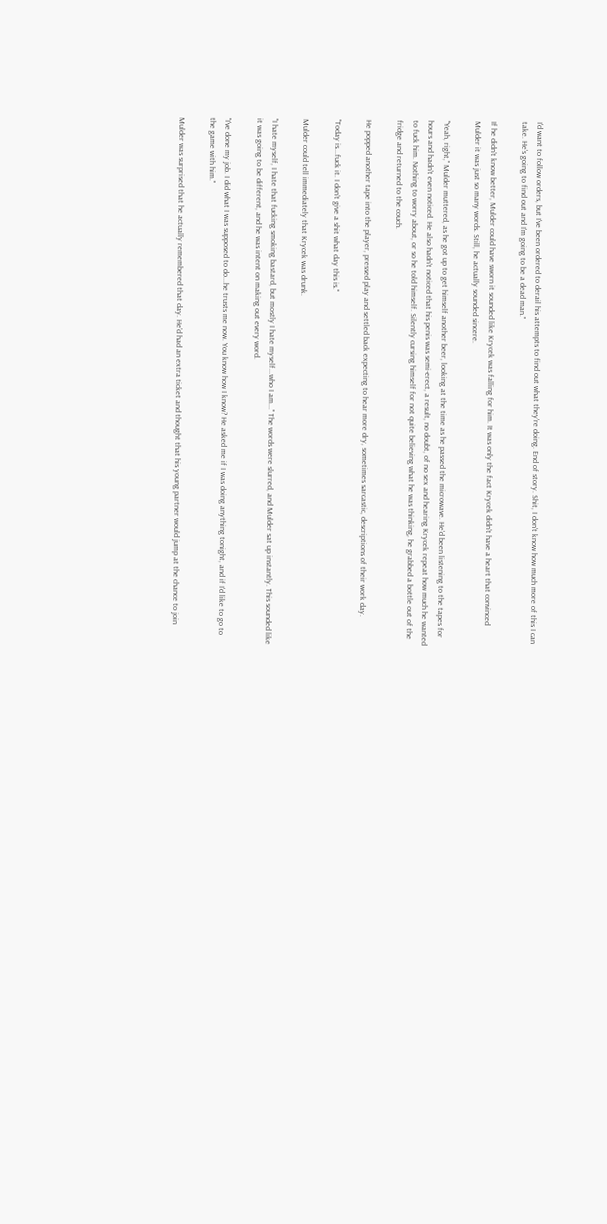I'd want to follow orders, but I've been ordered to derail his attempts to find out what they're doing. End of story. Shit, I don't know how much more of this I can take. He's going to find out and I'm going to be a dead man."

If he didn't know better, Mulder could have sworn it sounded like Krycek was falling for him. It was only the fact Krycek didn't have a heart that convinced Mulder it was just so many words. Still, he actually sounded sincere.

"Yeah, right," Mulder muttered, as he got up to get himself another beer, looking at the time as he passed the microwave. He'd been listening to the tapes for hours and hadn't even noticed. He also hadn't noticed that his penis was semi-erect, a result, no doubt, of no sex and hearing Krycek repeat how much he wanted to fuck him. Nothing to worry about, or so he told himself. Silently cursing himself for not quite believing what he was thinking, he grabbed a bottle out of the fridge and returned to the couch.

He popped another tape into the player, pressed play and settled back expecting to hear more dry, sometimes sarcastic, descriptions of their work day.

"Today is...fuck it. I don't give a shit what day this is."

Mulder could tell immediately that Krycek was drunk.

"I hate myself, I hate that fucking smoking bastard, but mostly I hate myself...who I am..." The words were slurred, and Mulder sat up instantly. This sounded like it was going to be different, and he was intent on making out every word.

"I've done my job. I did what I was supposed to do...he trusts me now. You know how I know? He asked me if I was doing anything tonight, and if I'd like to go to the game with him."

Mulder was surprised that he actually remembered that day. He'd had an extra ticket and thought that his young partner would jump at the chance to join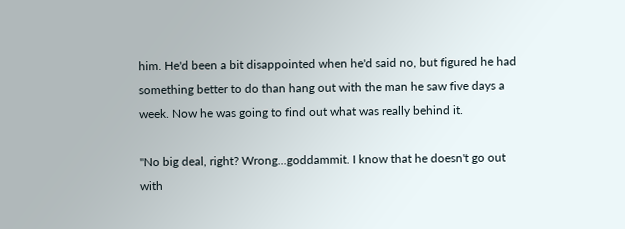him. He'd been a bit disappointed when he'd said no, but figured he had something better to do than hang out with the man he saw five days a week. Now he was going to find out what was really behind it.

"No big deal, right? Wrong...goddammit. I know that he doesn't go out with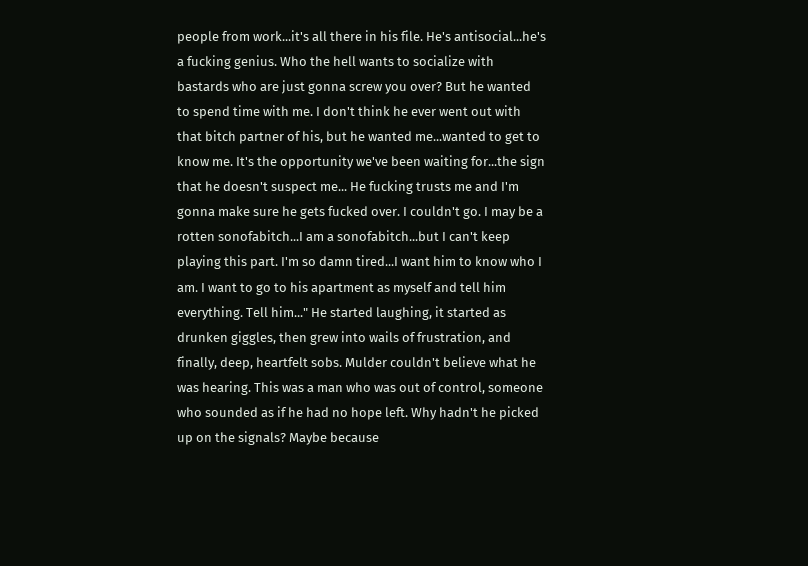people from work...it's all there in his file. He's antisocial...he's a fucking genius. Who the hell wants to socialize with bastards who are just gonna screw you over? But he wanted to spend time with me. I don't think he ever went out with that bitch partner of his, but he wanted me...wanted to get to know me. It's the opportunity we've been waiting for...the sign that he doesn't suspect me... He fucking trusts me and I'm gonna make sure he gets fucked over. I couldn't go. I may be a rotten sonofabitch...I am a sonofabitch...but I can't keep playing this part. I'm so damn tired...I want him to know who I am. I want to go to his apartment as myself and tell him everything. Tell him..." He started laughing, it started as drunken giggles, then grew into wails of frustration, and finally, deep, heartfelt sobs. Mulder couldn't believe what he was hearing. This was a man who was out of control, someone who sounded as if he had no hope left. Why hadn't he picked up on the signals? Maybe because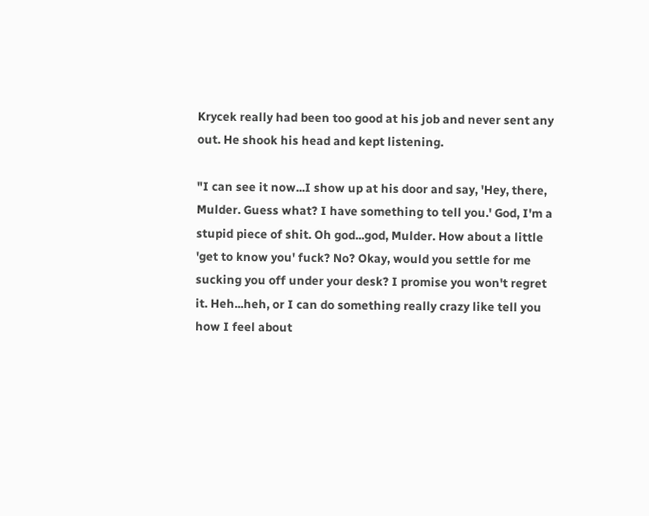Krycek really had been too good at his job and never sent any out. He shook his head and kept listening.

"I can see it now...I show up at his door and say, 'Hey, there, Mulder. Guess what? I have something to tell you.' God, I'm a stupid piece of shit. Oh god...god, Mulder. How about a little 'get to know you' fuck? No? Okay, would you settle for me sucking you off under your desk? I promise you won't regret it. Heh...heh, or I can do something really crazy like tell you how I feel about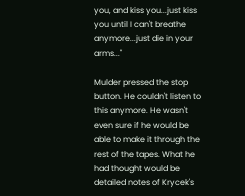you, and kiss you...just kiss you until I can't breathe anymore...just die in your arms..."

Mulder pressed the stop button. He couldn't listen to this anymore. He wasn't even sure if he would be able to make it through the rest of the tapes. What he had thought would be detailed notes of Krycek's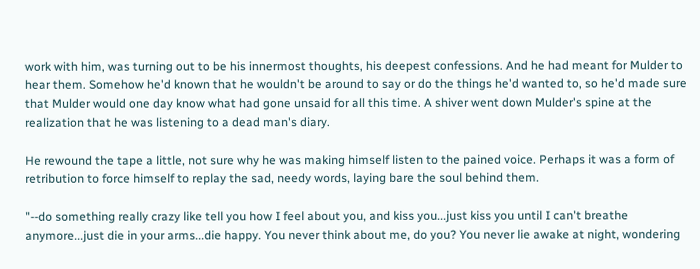work with him, was turning out to be his innermost thoughts, his deepest confessions. And he had meant for Mulder to hear them. Somehow he'd known that he wouldn't be around to say or do the things he'd wanted to, so he'd made sure that Mulder would one day know what had gone unsaid for all this time. A shiver went down Mulder's spine at the realization that he was listening to a dead man's diary.

He rewound the tape a little, not sure why he was making himself listen to the pained voice. Perhaps it was a form of retribution to force himself to replay the sad, needy words, laying bare the soul behind them.

"--do something really crazy like tell you how I feel about you, and kiss you...just kiss you until I can't breathe anymore...just die in your arms...die happy. You never think about me, do you? You never lie awake at night, wondering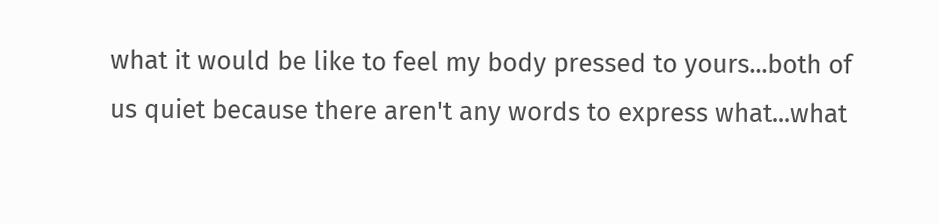what it would be like to feel my body pressed to yours...both of us quiet because there aren't any words to express what...what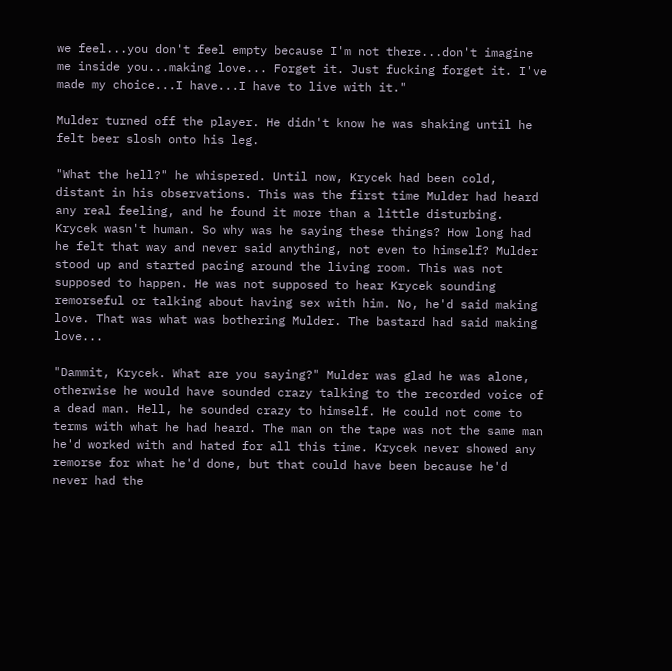we feel...you don't feel empty because I'm not there...don't imagine me inside you...making love... Forget it. Just fucking forget it. I've made my choice...I have...I have to live with it."

Mulder turned off the player. He didn't know he was shaking until he felt beer slosh onto his leg.

"What the hell?" he whispered. Until now, Krycek had been cold, distant in his observations. This was the first time Mulder had heard any real feeling, and he found it more than a little disturbing. Krycek wasn't human. So why was he saying these things? How long had he felt that way and never said anything, not even to himself? Mulder stood up and started pacing around the living room. This was not supposed to happen. He was not supposed to hear Krycek sounding remorseful or talking about having sex with him. No, he'd said making love. That was what was bothering Mulder. The bastard had said making love...

"Dammit, Krycek. What are you saying?" Mulder was glad he was alone, otherwise he would have sounded crazy talking to the recorded voice of a dead man. Hell, he sounded crazy to himself. He could not come to terms with what he had heard. The man on the tape was not the same man he'd worked with and hated for all this time. Krycek never showed any remorse for what he'd done, but that could have been because he'd never had the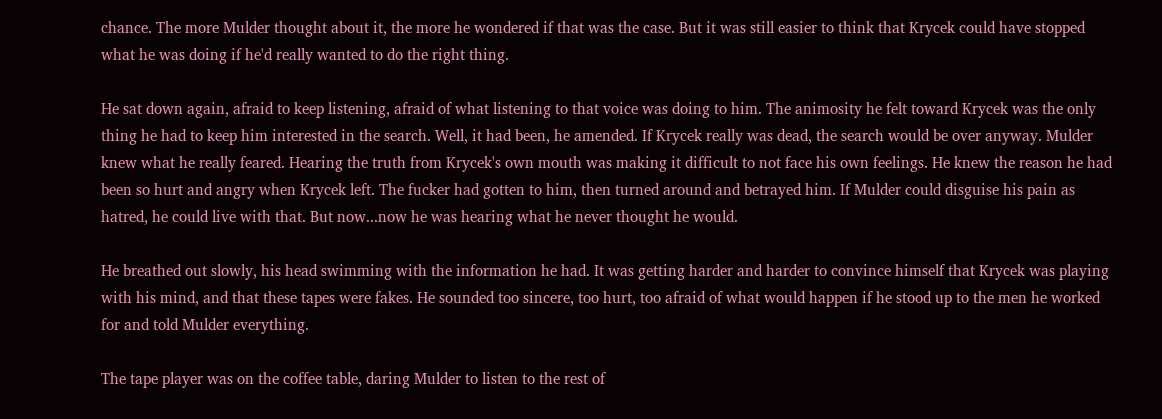chance. The more Mulder thought about it, the more he wondered if that was the case. But it was still easier to think that Krycek could have stopped what he was doing if he'd really wanted to do the right thing.

He sat down again, afraid to keep listening, afraid of what listening to that voice was doing to him. The animosity he felt toward Krycek was the only thing he had to keep him interested in the search. Well, it had been, he amended. If Krycek really was dead, the search would be over anyway. Mulder knew what he really feared. Hearing the truth from Krycek's own mouth was making it difficult to not face his own feelings. He knew the reason he had been so hurt and angry when Krycek left. The fucker had gotten to him, then turned around and betrayed him. If Mulder could disguise his pain as hatred, he could live with that. But now...now he was hearing what he never thought he would.

He breathed out slowly, his head swimming with the information he had. It was getting harder and harder to convince himself that Krycek was playing with his mind, and that these tapes were fakes. He sounded too sincere, too hurt, too afraid of what would happen if he stood up to the men he worked for and told Mulder everything.

The tape player was on the coffee table, daring Mulder to listen to the rest of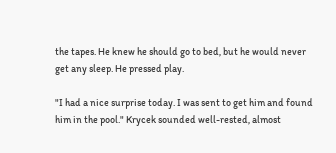the tapes. He knew he should go to bed, but he would never get any sleep. He pressed play.

"I had a nice surprise today. I was sent to get him and found him in the pool." Krycek sounded well-rested, almost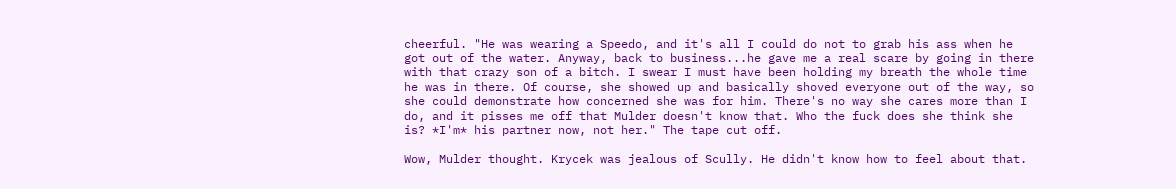cheerful. "He was wearing a Speedo, and it's all I could do not to grab his ass when he got out of the water. Anyway, back to business...he gave me a real scare by going in there with that crazy son of a bitch. I swear I must have been holding my breath the whole time he was in there. Of course, she showed up and basically shoved everyone out of the way, so she could demonstrate how concerned she was for him. There's no way she cares more than I do, and it pisses me off that Mulder doesn't know that. Who the fuck does she think she is? *I'm* his partner now, not her." The tape cut off.

Wow, Mulder thought. Krycek was jealous of Scully. He didn't know how to feel about that.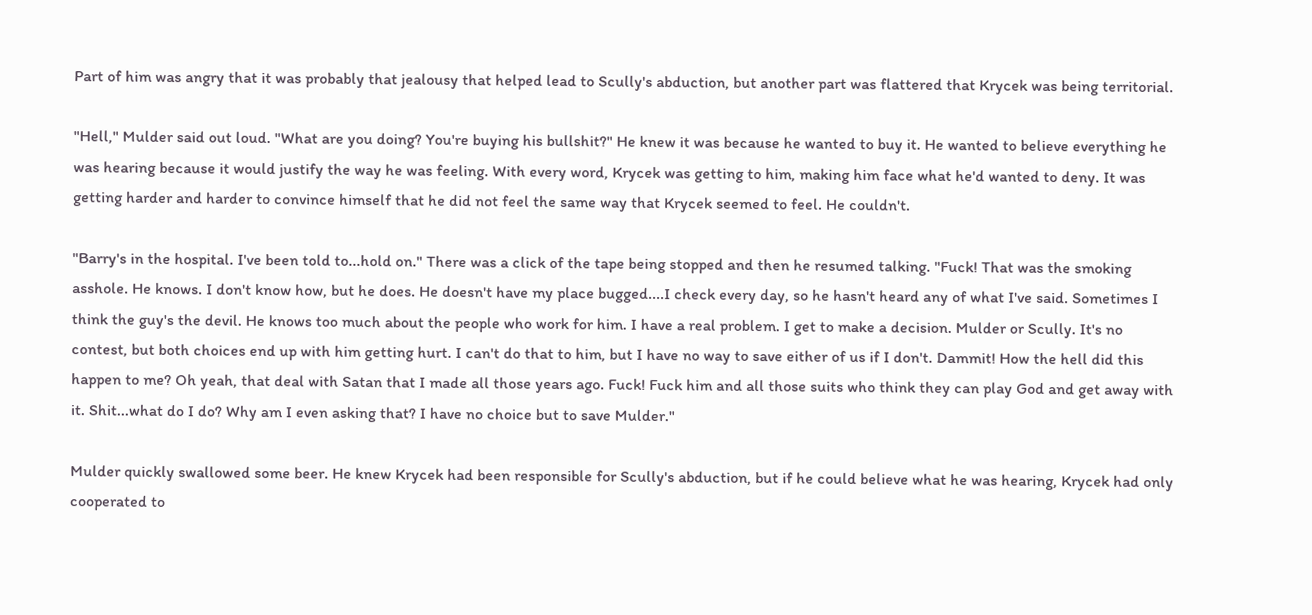Part of him was angry that it was probably that jealousy that helped lead to Scully's abduction, but another part was flattered that Krycek was being territorial.

"Hell," Mulder said out loud. "What are you doing? You're buying his bullshit?" He knew it was because he wanted to buy it. He wanted to believe everything he was hearing because it would justify the way he was feeling. With every word, Krycek was getting to him, making him face what he'd wanted to deny. It was getting harder and harder to convince himself that he did not feel the same way that Krycek seemed to feel. He couldn't.

"Barry's in the hospital. I've been told to...hold on." There was a click of the tape being stopped and then he resumed talking. "Fuck! That was the smoking asshole. He knows. I don't know how, but he does. He doesn't have my place bugged....I check every day, so he hasn't heard any of what I've said. Sometimes I think the guy's the devil. He knows too much about the people who work for him. I have a real problem. I get to make a decision. Mulder or Scully. It's no contest, but both choices end up with him getting hurt. I can't do that to him, but I have no way to save either of us if I don't. Dammit! How the hell did this happen to me? Oh yeah, that deal with Satan that I made all those years ago. Fuck! Fuck him and all those suits who think they can play God and get away with it. Shit...what do I do? Why am I even asking that? I have no choice but to save Mulder."

Mulder quickly swallowed some beer. He knew Krycek had been responsible for Scully's abduction, but if he could believe what he was hearing, Krycek had only cooperated to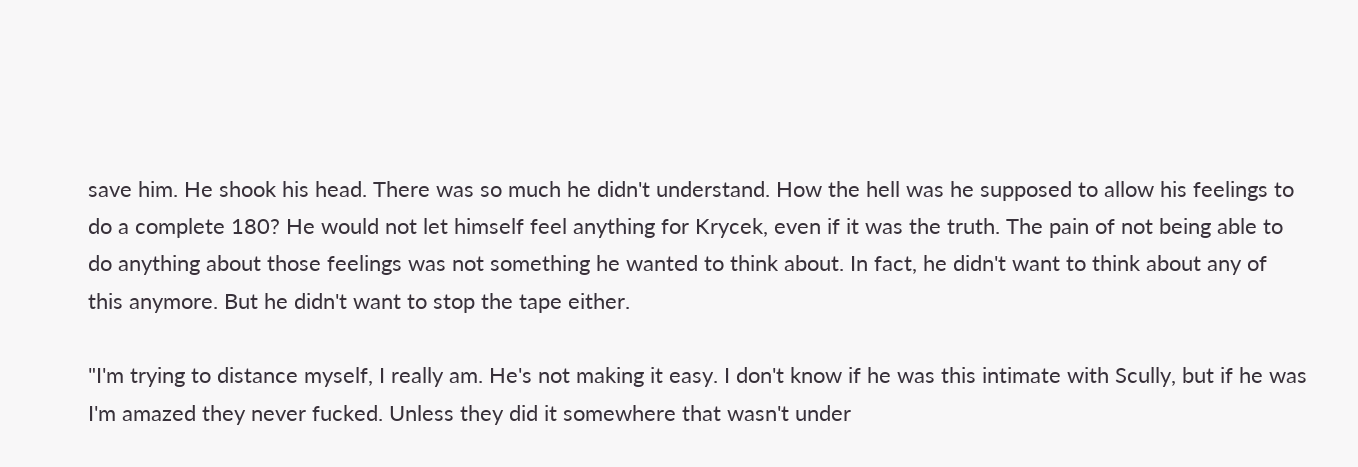save him. He shook his head. There was so much he didn't understand. How the hell was he supposed to allow his feelings to do a complete 180? He would not let himself feel anything for Krycek, even if it was the truth. The pain of not being able to do anything about those feelings was not something he wanted to think about. In fact, he didn't want to think about any of this anymore. But he didn't want to stop the tape either.

"I'm trying to distance myself, I really am. He's not making it easy. I don't know if he was this intimate with Scully, but if he was I'm amazed they never fucked. Unless they did it somewhere that wasn't under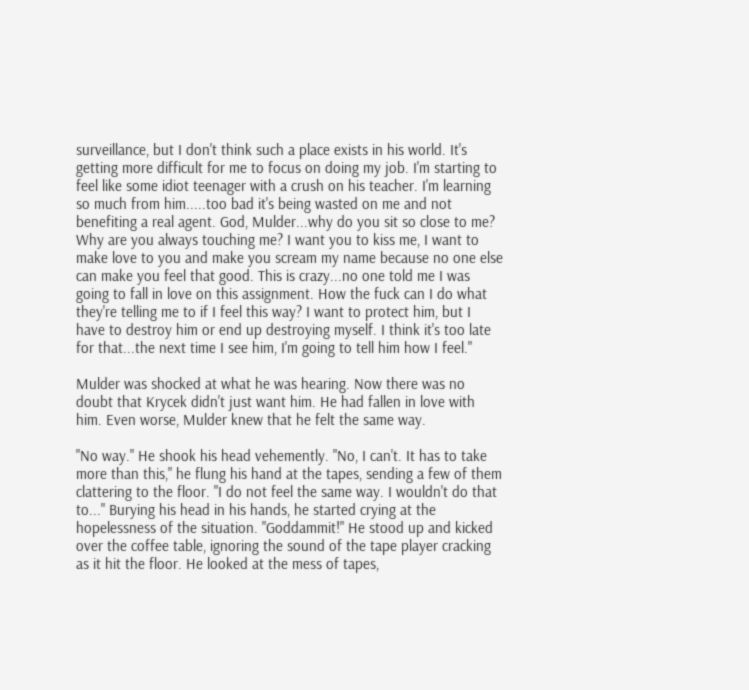surveillance, but I don't think such a place exists in his world. It's getting more difficult for me to focus on doing my job. I'm starting to feel like some idiot teenager with a crush on his teacher. I'm learning so much from him.....too bad it's being wasted on me and not benefiting a real agent. God, Mulder...why do you sit so close to me? Why are you always touching me? I want you to kiss me, I want to make love to you and make you scream my name because no one else can make you feel that good. This is crazy...no one told me I was going to fall in love on this assignment. How the fuck can I do what they're telling me to if I feel this way? I want to protect him, but I have to destroy him or end up destroying myself. I think it's too late for that...the next time I see him, I'm going to tell him how I feel."

Mulder was shocked at what he was hearing. Now there was no doubt that Krycek didn't just want him. He had fallen in love with him. Even worse, Mulder knew that he felt the same way.

"No way." He shook his head vehemently. "No, I can't. It has to take more than this," he flung his hand at the tapes, sending a few of them clattering to the floor. "I do not feel the same way. I wouldn't do that to..." Burying his head in his hands, he started crying at the hopelessness of the situation. "Goddammit!" He stood up and kicked over the coffee table, ignoring the sound of the tape player cracking as it hit the floor. He looked at the mess of tapes,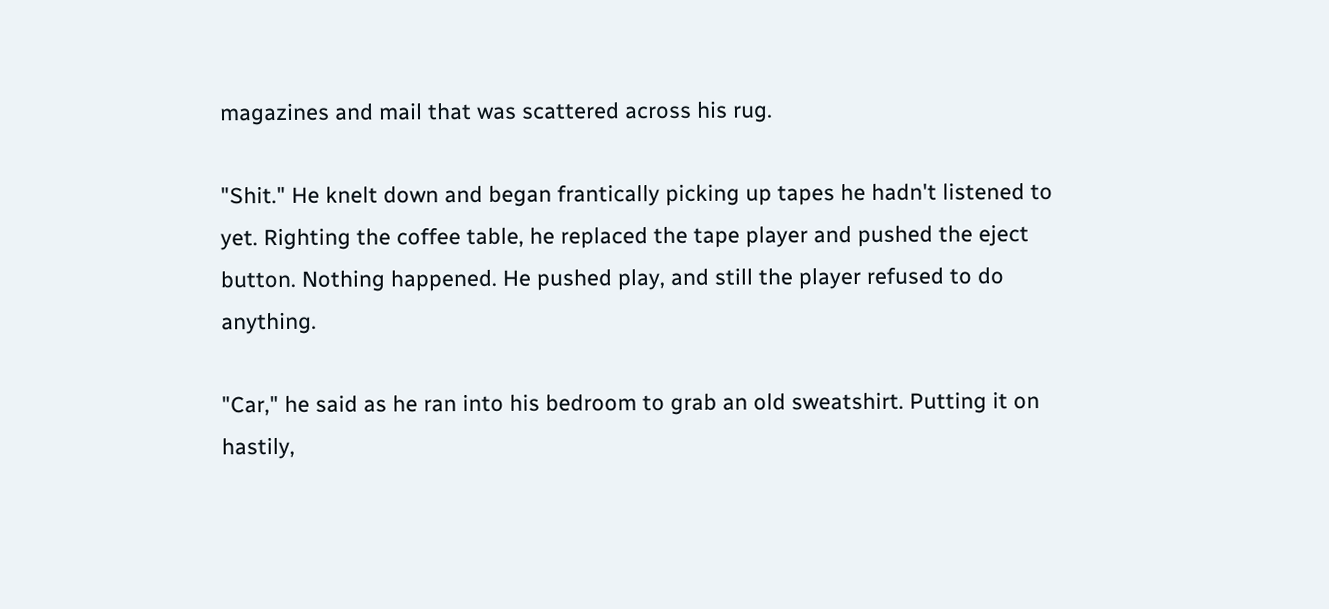magazines and mail that was scattered across his rug.

"Shit." He knelt down and began frantically picking up tapes he hadn't listened to yet. Righting the coffee table, he replaced the tape player and pushed the eject button. Nothing happened. He pushed play, and still the player refused to do anything.

"Car," he said as he ran into his bedroom to grab an old sweatshirt. Putting it on hastily,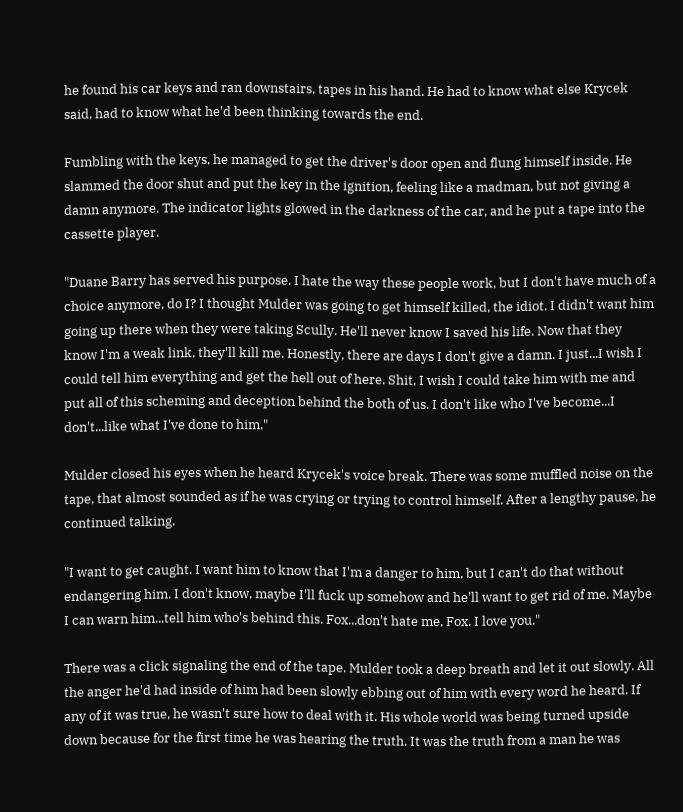he found his car keys and ran downstairs, tapes in his hand. He had to know what else Krycek said, had to know what he'd been thinking towards the end.

Fumbling with the keys, he managed to get the driver's door open and flung himself inside. He slammed the door shut and put the key in the ignition, feeling like a madman, but not giving a damn anymore. The indicator lights glowed in the darkness of the car, and he put a tape into the cassette player.

"Duane Barry has served his purpose. I hate the way these people work, but I don't have much of a choice anymore, do I? I thought Mulder was going to get himself killed, the idiot. I didn't want him going up there when they were taking Scully. He'll never know I saved his life. Now that they know I'm a weak link, they'll kill me. Honestly, there are days I don't give a damn. I just...I wish I could tell him everything and get the hell out of here. Shit, I wish I could take him with me and put all of this scheming and deception behind the both of us. I don't like who I've become...I don't...like what I've done to him."

Mulder closed his eyes when he heard Krycek's voice break. There was some muffled noise on the tape, that almost sounded as if he was crying or trying to control himself. After a lengthy pause, he continued talking.

"I want to get caught. I want him to know that I'm a danger to him, but I can't do that without endangering him. I don't know, maybe I'll fuck up somehow and he'll want to get rid of me. Maybe I can warn him...tell him who's behind this. Fox...don't hate me, Fox. I love you."

There was a click signaling the end of the tape. Mulder took a deep breath and let it out slowly. All the anger he'd had inside of him had been slowly ebbing out of him with every word he heard. If any of it was true, he wasn't sure how to deal with it. His whole world was being turned upside down because for the first time he was hearing the truth. It was the truth from a man he was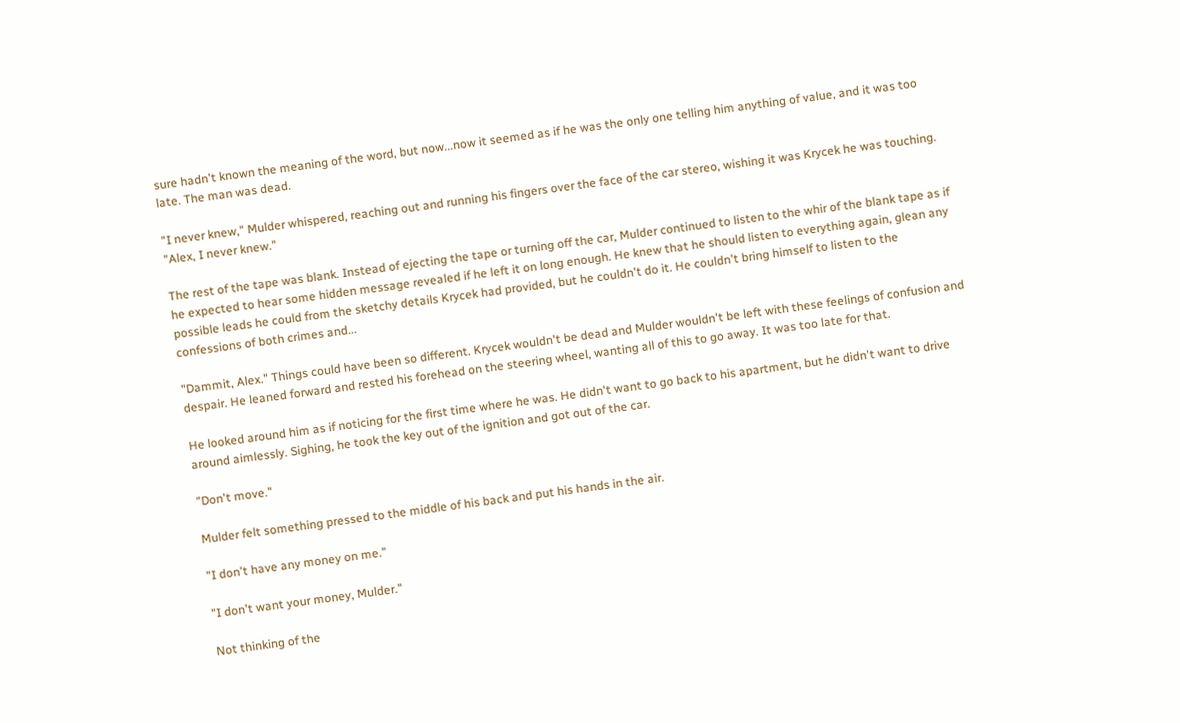sure hadn't known the meaning of the word, but now...now it seemed as if he was the only one telling him anything of value, and it was too late. The man was dead.

"I never knew," Mulder whispered, reaching out and running his fingers over the face of the car stereo, wishing it was Krycek he was touching. "Alex, I never knew."

The rest of the tape was blank. Instead of ejecting the tape or turning off the car, Mulder continued to listen to the whir of the blank tape as if he expected to hear some hidden message revealed if he left it on long enough. He knew that he should listen to everything again, glean any possible leads he could from the sketchy details Krycek had provided, but he couldn't do it. He couldn't bring himself to listen to the confessions of both crimes and...

"Dammit, Alex." Things could have been so different. Krycek wouldn't be dead and Mulder wouldn't be left with these feelings of confusion and despair. He leaned forward and rested his forehead on the steering wheel, wanting all of this to go away. It was too late for that.

He looked around him as if noticing for the first time where he was. He didn't want to go back to his apartment, but he didn't want to drive around aimlessly. Sighing, he took the key out of the ignition and got out of the car.

"Don't move."

Mulder felt something pressed to the middle of his back and put his hands in the air.

"I don't have any money on me."

"I don't want your money, Mulder."

Not thinking of the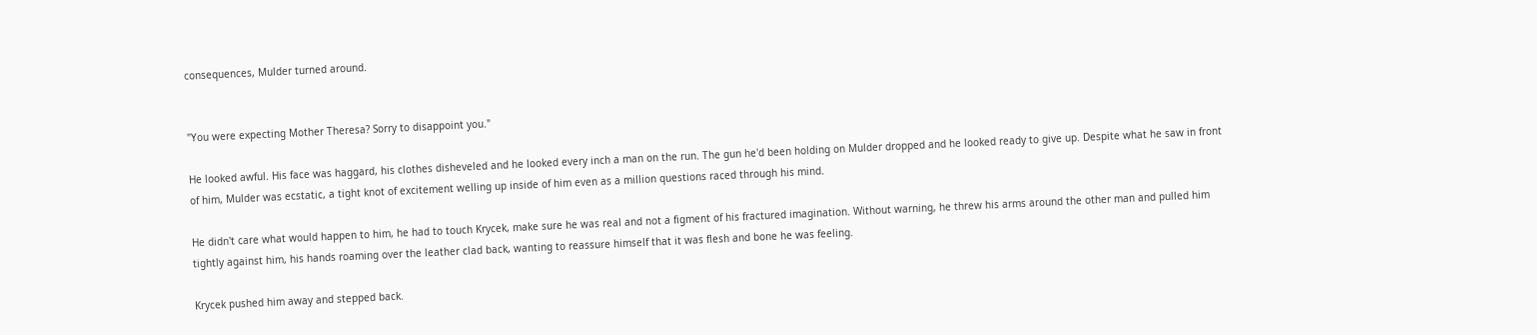consequences, Mulder turned around.


"You were expecting Mother Theresa? Sorry to disappoint you."

He looked awful. His face was haggard, his clothes disheveled and he looked every inch a man on the run. The gun he'd been holding on Mulder dropped and he looked ready to give up. Despite what he saw in front of him, Mulder was ecstatic, a tight knot of excitement welling up inside of him even as a million questions raced through his mind.

He didn't care what would happen to him, he had to touch Krycek, make sure he was real and not a figment of his fractured imagination. Without warning, he threw his arms around the other man and pulled him tightly against him, his hands roaming over the leather clad back, wanting to reassure himself that it was flesh and bone he was feeling.

Krycek pushed him away and stepped back.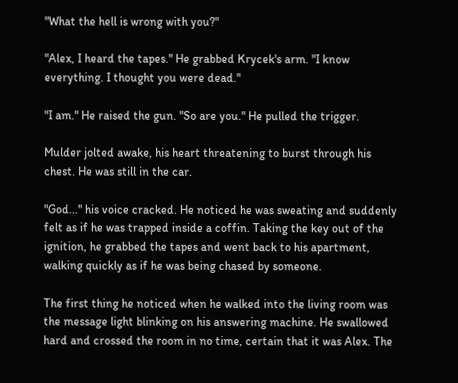"What the hell is wrong with you?"

"Alex, I heard the tapes." He grabbed Krycek's arm. "I know everything. I thought you were dead."

"I am." He raised the gun. "So are you." He pulled the trigger.

Mulder jolted awake, his heart threatening to burst through his chest. He was still in the car.

"God..." his voice cracked. He noticed he was sweating and suddenly felt as if he was trapped inside a coffin. Taking the key out of the ignition, he grabbed the tapes and went back to his apartment, walking quickly as if he was being chased by someone.

The first thing he noticed when he walked into the living room was the message light blinking on his answering machine. He swallowed hard and crossed the room in no time, certain that it was Alex. The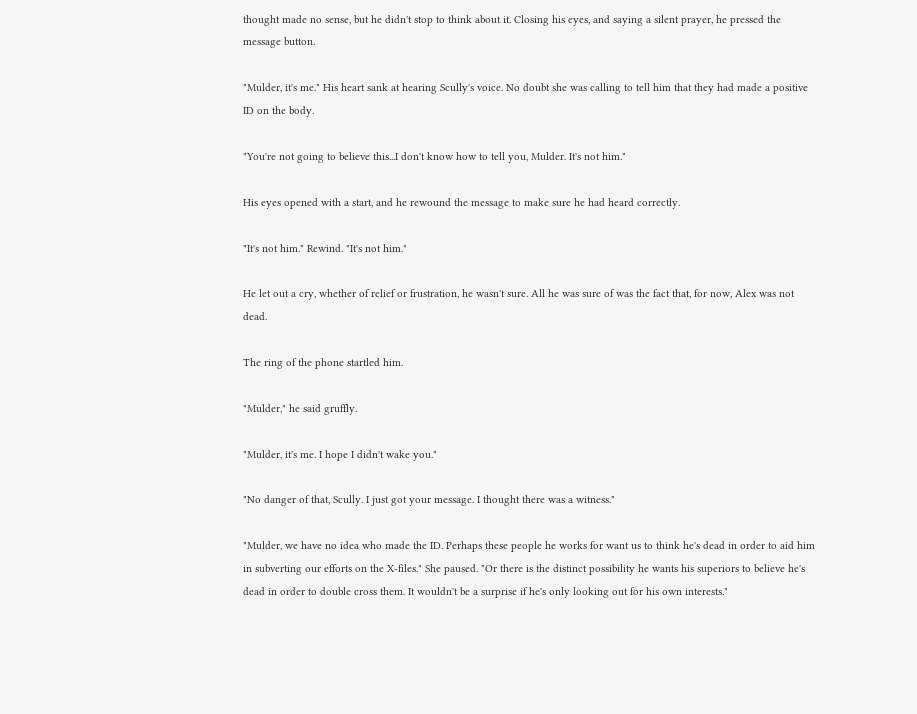thought made no sense, but he didn't stop to think about it. Closing his eyes, and saying a silent prayer, he pressed the message button.

"Mulder, it's me." His heart sank at hearing Scully's voice. No doubt she was calling to tell him that they had made a positive ID on the body.

"You're not going to believe this...I don't know how to tell you, Mulder. It's not him."

His eyes opened with a start, and he rewound the message to make sure he had heard correctly.

"It's not him." Rewind. "It's not him."

He let out a cry, whether of relief or frustration, he wasn't sure. All he was sure of was the fact that, for now, Alex was not dead.

The ring of the phone startled him.

"Mulder," he said gruffly.

"Mulder, it's me. I hope I didn't wake you."

"No danger of that, Scully. I just got your message. I thought there was a witness."

"Mulder, we have no idea who made the ID. Perhaps these people he works for want us to think he's dead in order to aid him in subverting our efforts on the X-files." She paused. "Or there is the distinct possibility he wants his superiors to believe he's dead in order to double cross them. It wouldn't be a surprise if he's only looking out for his own interests."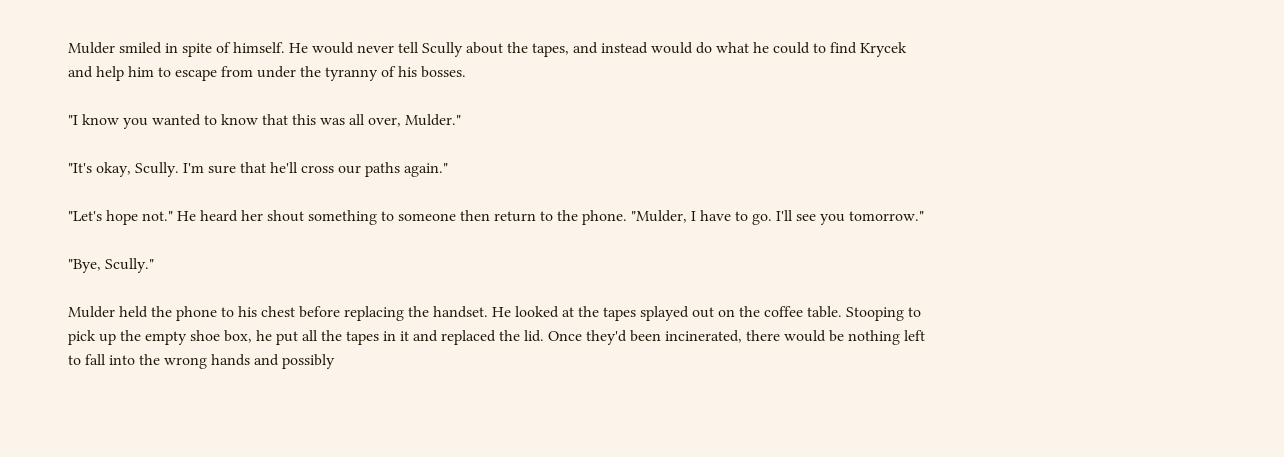Mulder smiled in spite of himself. He would never tell Scully about the tapes, and instead would do what he could to find Krycek and help him to escape from under the tyranny of his bosses.

"I know you wanted to know that this was all over, Mulder."

"It's okay, Scully. I'm sure that he'll cross our paths again."

"Let's hope not." He heard her shout something to someone then return to the phone. "Mulder, I have to go. I'll see you tomorrow."

"Bye, Scully."

Mulder held the phone to his chest before replacing the handset. He looked at the tapes splayed out on the coffee table. Stooping to pick up the empty shoe box, he put all the tapes in it and replaced the lid. Once they'd been incinerated, there would be nothing left to fall into the wrong hands and possibly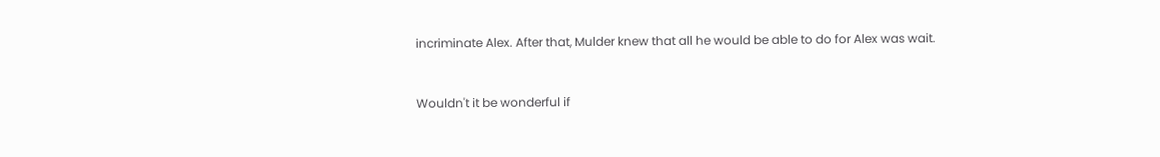incriminate Alex. After that, Mulder knew that all he would be able to do for Alex was wait.


Wouldn't it be wonderful if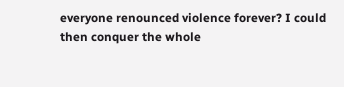everyone renounced violence forever? I could then conquer the whole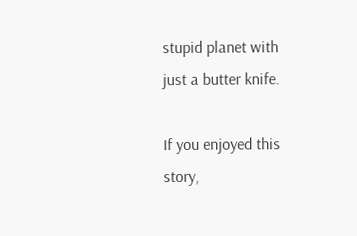stupid planet with just a butter knife.

If you enjoyed this story,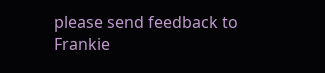please send feedback to Frankie